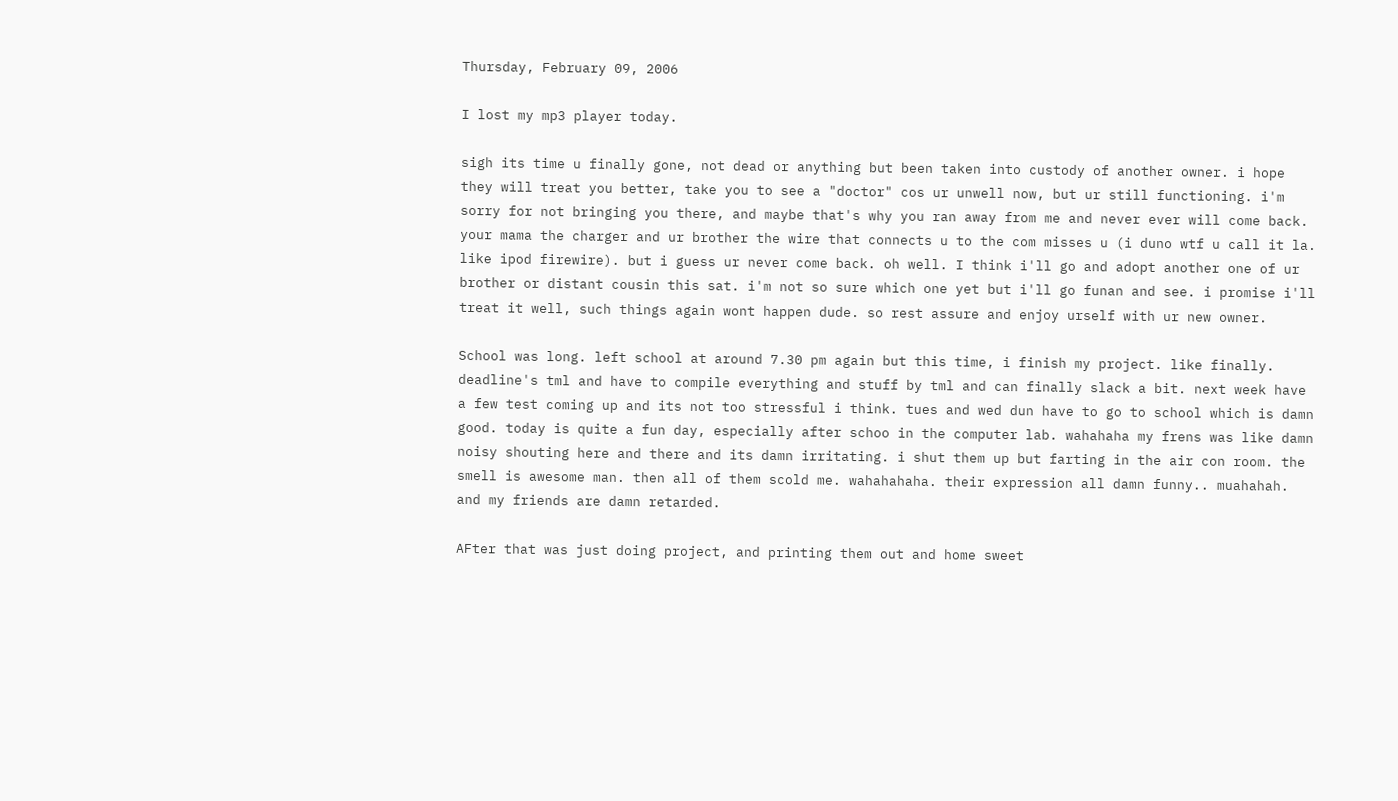Thursday, February 09, 2006

I lost my mp3 player today.

sigh its time u finally gone, not dead or anything but been taken into custody of another owner. i hope they will treat you better, take you to see a "doctor" cos ur unwell now, but ur still functioning. i'm sorry for not bringing you there, and maybe that's why you ran away from me and never ever will come back. your mama the charger and ur brother the wire that connects u to the com misses u (i duno wtf u call it la. like ipod firewire). but i guess ur never come back. oh well. I think i'll go and adopt another one of ur brother or distant cousin this sat. i'm not so sure which one yet but i'll go funan and see. i promise i'll treat it well, such things again wont happen dude. so rest assure and enjoy urself with ur new owner.

School was long. left school at around 7.30 pm again but this time, i finish my project. like finally. deadline's tml and have to compile everything and stuff by tml and can finally slack a bit. next week have a few test coming up and its not too stressful i think. tues and wed dun have to go to school which is damn good. today is quite a fun day, especially after schoo in the computer lab. wahahaha my frens was like damn noisy shouting here and there and its damn irritating. i shut them up but farting in the air con room. the smell is awesome man. then all of them scold me. wahahahaha. their expression all damn funny.. muahahah. and my friends are damn retarded.

AFter that was just doing project, and printing them out and home sweet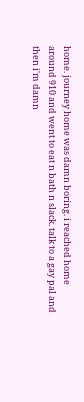home. journey home was damn boring. i reached home around 910 and went to eat n bath n slack. talk to a gay pal and then i'm damn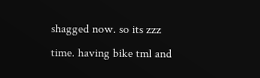shagged now. so its zzz time. having bike tml and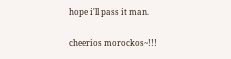hope i'll pass it man.

cheerios morockos~!!!